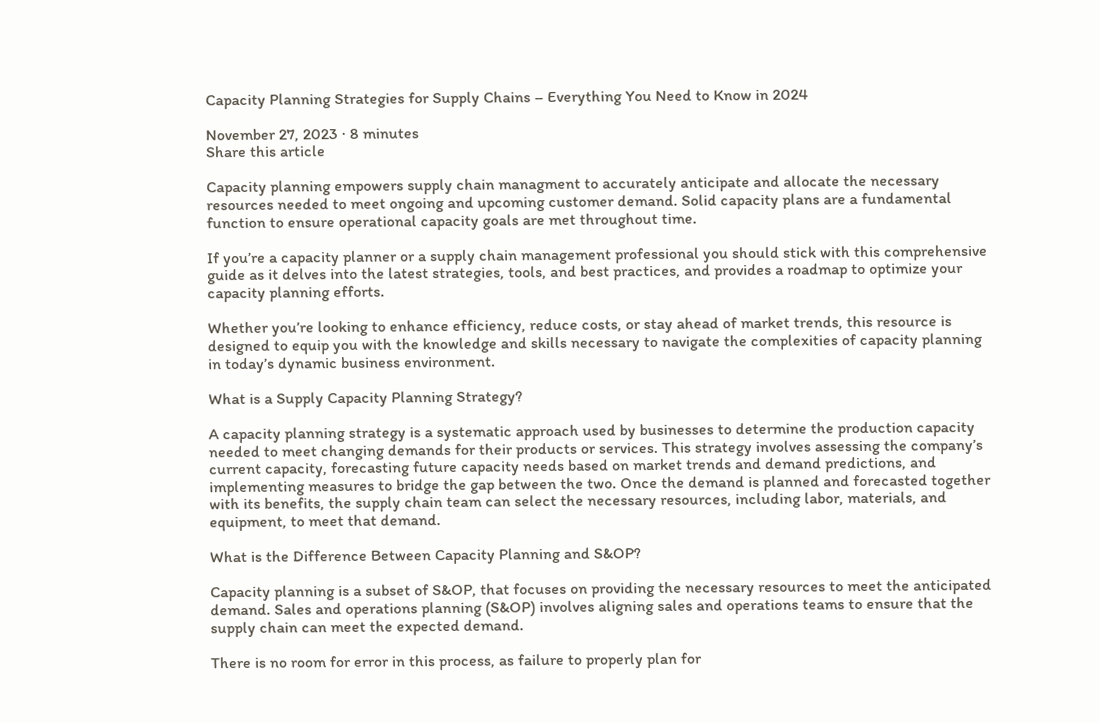Capacity Planning Strategies for Supply Chains – Everything You Need to Know in 2024

November 27, 2023 · 8 minutes
Share this article

Capacity planning empowers supply chain managment to accurately anticipate and allocate the necessary resources needed to meet ongoing and upcoming customer demand. Solid capacity plans are a fundamental function to ensure operational capacity goals are met throughout time.

If you’re a capacity planner or a supply chain management professional you should stick with this comprehensive guide as it delves into the latest strategies, tools, and best practices, and provides a roadmap to optimize your capacity planning efforts.

Whether you’re looking to enhance efficiency, reduce costs, or stay ahead of market trends, this resource is designed to equip you with the knowledge and skills necessary to navigate the complexities of capacity planning in today’s dynamic business environment.

What is a Supply Capacity Planning Strategy?

A capacity planning strategy is a systematic approach used by businesses to determine the production capacity needed to meet changing demands for their products or services. This strategy involves assessing the company’s current capacity, forecasting future capacity needs based on market trends and demand predictions, and implementing measures to bridge the gap between the two. Once the demand is planned and forecasted together with its benefits, the supply chain team can select the necessary resources, including labor, materials, and equipment, to meet that demand.

What is the Difference Between Capacity Planning and S&OP?

Capacity planning is a subset of S&OP, that focuses on providing the necessary resources to meet the anticipated demand. Sales and operations planning (S&OP) involves aligning sales and operations teams to ensure that the supply chain can meet the expected demand.

There is no room for error in this process, as failure to properly plan for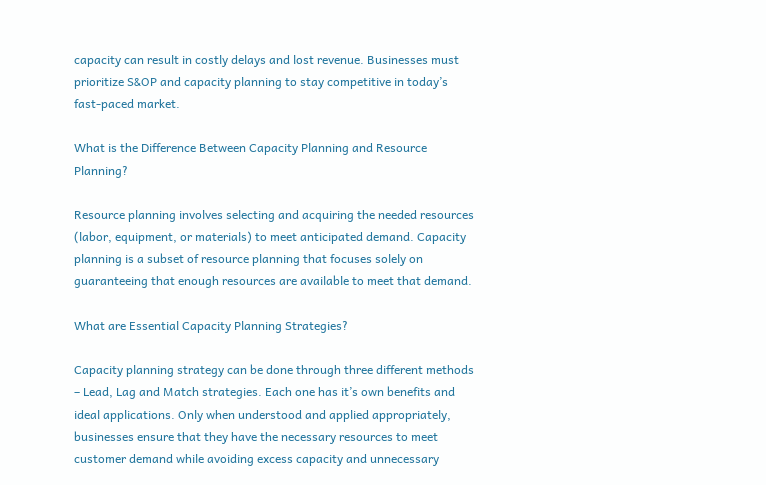capacity can result in costly delays and lost revenue. Businesses must prioritize S&OP and capacity planning to stay competitive in today’s fast-paced market.

What is the Difference Between Capacity Planning and Resource Planning?

Resource planning involves selecting and acquiring the needed resources (labor, equipment, or materials) to meet anticipated demand. Capacity planning is a subset of resource planning that focuses solely on guaranteeing that enough resources are available to meet that demand.

What are Essential Capacity Planning Strategies?

Capacity planning strategy can be done through three different methods – Lead, Lag and Match strategies. Each one has it’s own benefits and ideal applications. Only when understood and applied appropriately, businesses ensure that they have the necessary resources to meet customer demand while avoiding excess capacity and unnecessary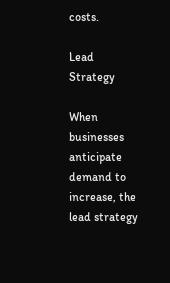costs.

Lead Strategy

When businesses anticipate demand to increase, the lead strategy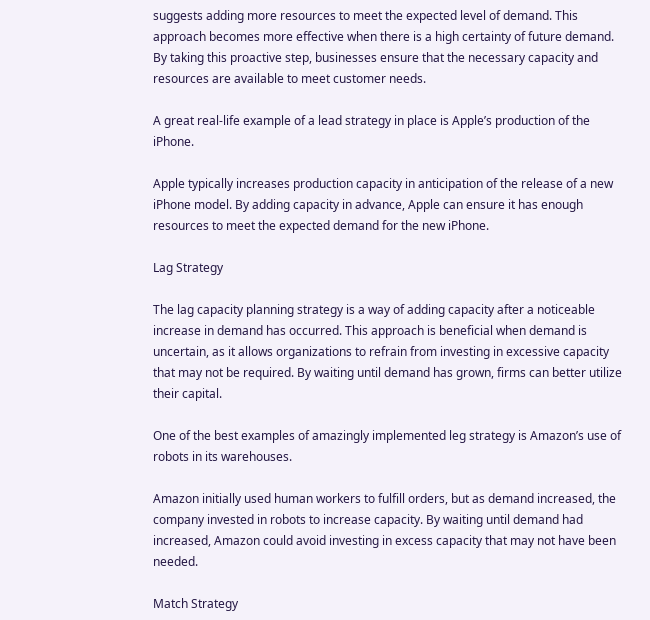suggests adding more resources to meet the expected level of demand. This approach becomes more effective when there is a high certainty of future demand. By taking this proactive step, businesses ensure that the necessary capacity and resources are available to meet customer needs.

A great real-life example of a lead strategy in place is Apple’s production of the iPhone.

Apple typically increases production capacity in anticipation of the release of a new iPhone model. By adding capacity in advance, Apple can ensure it has enough resources to meet the expected demand for the new iPhone.

Lag Strategy

The lag capacity planning strategy is a way of adding capacity after a noticeable increase in demand has occurred. This approach is beneficial when demand is uncertain, as it allows organizations to refrain from investing in excessive capacity that may not be required. By waiting until demand has grown, firms can better utilize their capital.

One of the best examples of amazingly implemented leg strategy is Amazon’s use of robots in its warehouses.

Amazon initially used human workers to fulfill orders, but as demand increased, the company invested in robots to increase capacity. By waiting until demand had increased, Amazon could avoid investing in excess capacity that may not have been needed.

Match Strategy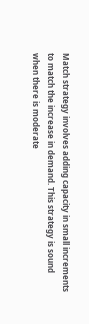Match strategy involves adding capacity in small increments to match the increase in demand. This strategy is sound when there is moderate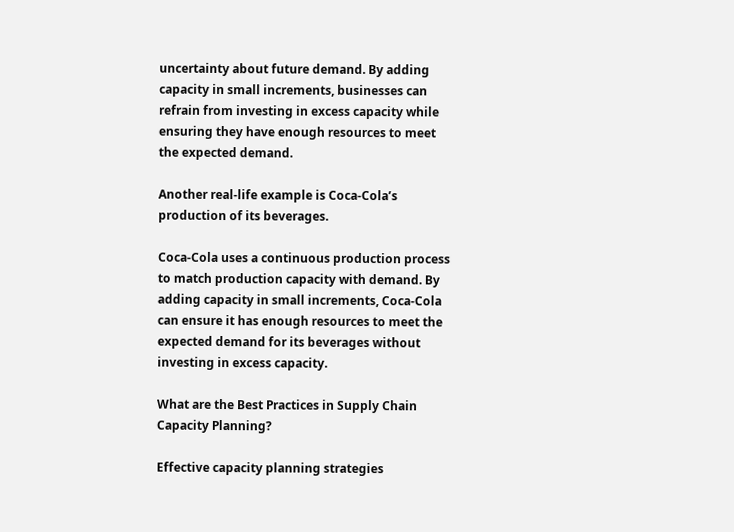uncertainty about future demand. By adding capacity in small increments, businesses can refrain from investing in excess capacity while ensuring they have enough resources to meet the expected demand.

Another real-life example is Coca-Cola’s production of its beverages.

Coca-Cola uses a continuous production process to match production capacity with demand. By adding capacity in small increments, Coca-Cola can ensure it has enough resources to meet the expected demand for its beverages without investing in excess capacity.

What are the Best Practices in Supply Chain Capacity Planning?

Effective capacity planning strategies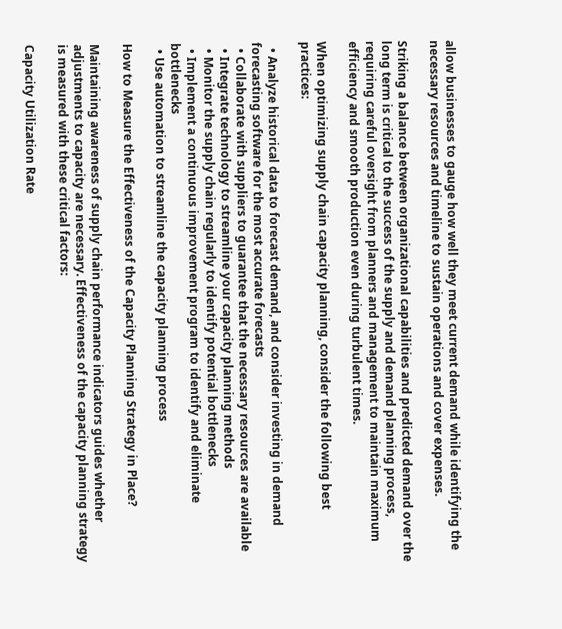allow businesses to gauge how well they meet current demand while identifying the necessary resources and timeline to sustain operations and cover expenses.

Striking a balance between organizational capabilities and predicted demand over the long term is critical to the success of the supply and demand planning process, requiring careful oversight from planners and management to maintain maximum efficiency and smooth production even during turbulent times.

When optimizing supply chain capacity planning, consider the following best practices:

  • Analyze historical data to forecast demand, and consider investing in demand forecasting software for the most accurate forecasts
  • Collaborate with suppliers to guarantee that the necessary resources are available
  • Integrate technology to streamline your capacity planning methods
  • Monitor the supply chain regularly to identify potential bottlenecks
  • Implement a continuous improvement program to identify and eliminate bottlenecks
  • Use automation to streamline the capacity planning process

How to Measure the Effectiveness of the Capacity Planning Strategy in Place?

Maintaining awareness of supply chain performance indicators guides whether adjustments to capacity are necessary. Effectiveness of the capacity planning strategy is measured with these critical factors:

Capacity Utilization Rate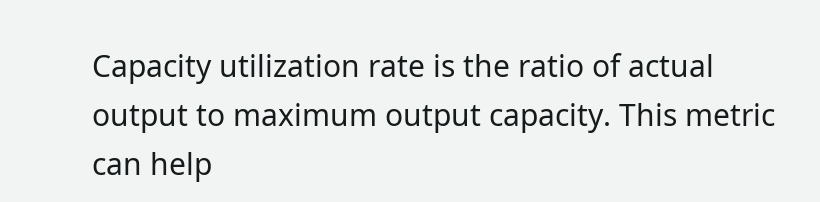Capacity utilization rate is the ratio of actual output to maximum output capacity. This metric can help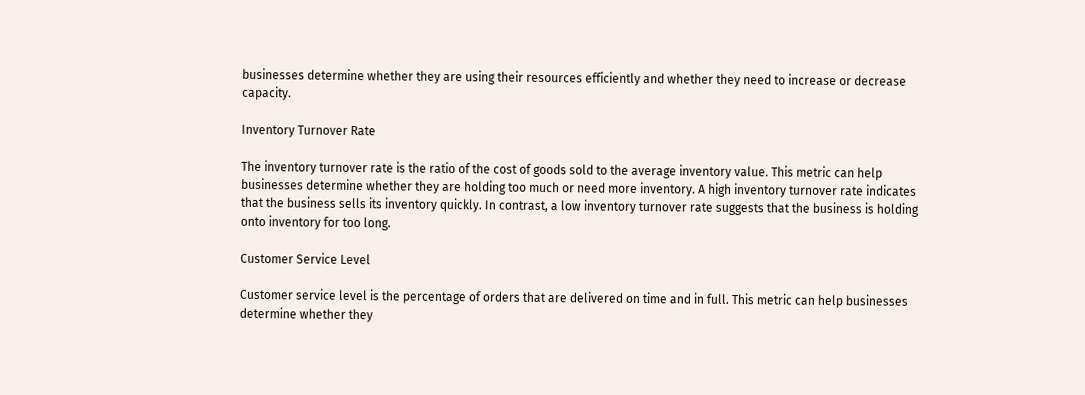businesses determine whether they are using their resources efficiently and whether they need to increase or decrease capacity.

Inventory Turnover Rate

The inventory turnover rate is the ratio of the cost of goods sold to the average inventory value. This metric can help businesses determine whether they are holding too much or need more inventory. A high inventory turnover rate indicates that the business sells its inventory quickly. In contrast, a low inventory turnover rate suggests that the business is holding onto inventory for too long.

Customer Service Level

Customer service level is the percentage of orders that are delivered on time and in full. This metric can help businesses determine whether they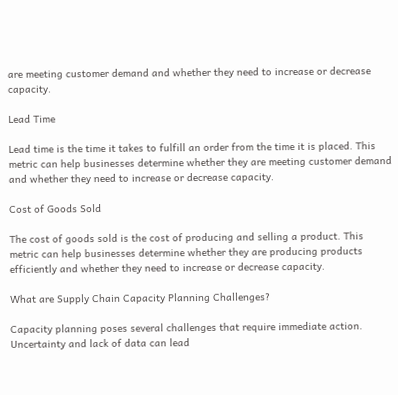are meeting customer demand and whether they need to increase or decrease capacity.

Lead Time

Lead time is the time it takes to fulfill an order from the time it is placed. This metric can help businesses determine whether they are meeting customer demand and whether they need to increase or decrease capacity.

Cost of Goods Sold

The cost of goods sold is the cost of producing and selling a product. This metric can help businesses determine whether they are producing products efficiently and whether they need to increase or decrease capacity.

What are Supply Chain Capacity Planning Challenges?

Capacity planning poses several challenges that require immediate action. Uncertainty and lack of data can lead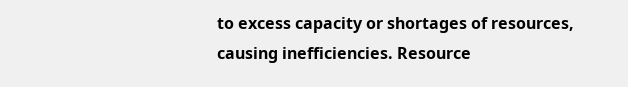to excess capacity or shortages of resources, causing inefficiencies. Resource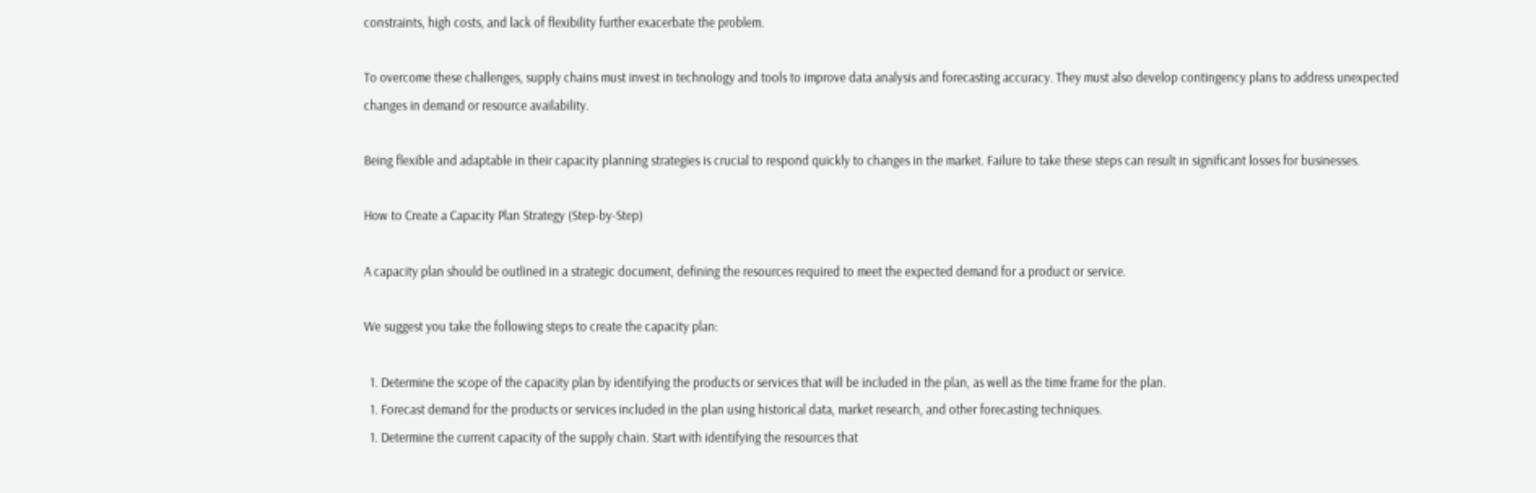constraints, high costs, and lack of flexibility further exacerbate the problem.

To overcome these challenges, supply chains must invest in technology and tools to improve data analysis and forecasting accuracy. They must also develop contingency plans to address unexpected changes in demand or resource availability.

Being flexible and adaptable in their capacity planning strategies is crucial to respond quickly to changes in the market. Failure to take these steps can result in significant losses for businesses.

How to Create a Capacity Plan Strategy (Step-by-Step)

A capacity plan should be outlined in a strategic document, defining the resources required to meet the expected demand for a product or service.

We suggest you take the following steps to create the capacity plan:

  1. Determine the scope of the capacity plan by identifying the products or services that will be included in the plan, as well as the time frame for the plan.
  1. Forecast demand for the products or services included in the plan using historical data, market research, and other forecasting techniques.
  1. Determine the current capacity of the supply chain. Start with identifying the resources that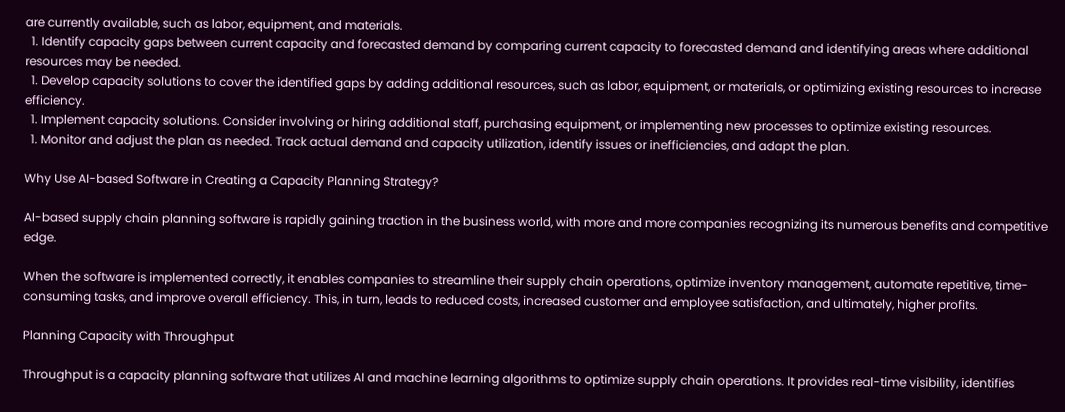are currently available, such as labor, equipment, and materials.
  1. Identify capacity gaps between current capacity and forecasted demand by comparing current capacity to forecasted demand and identifying areas where additional resources may be needed.
  1. Develop capacity solutions to cover the identified gaps by adding additional resources, such as labor, equipment, or materials, or optimizing existing resources to increase efficiency.
  1. Implement capacity solutions. Consider involving or hiring additional staff, purchasing equipment, or implementing new processes to optimize existing resources.
  1. Monitor and adjust the plan as needed. Track actual demand and capacity utilization, identify issues or inefficiencies, and adapt the plan.

Why Use AI-based Software in Creating a Capacity Planning Strategy?

AI-based supply chain planning software is rapidly gaining traction in the business world, with more and more companies recognizing its numerous benefits and competitive edge.

When the software is implemented correctly, it enables companies to streamline their supply chain operations, optimize inventory management, automate repetitive, time-consuming tasks, and improve overall efficiency. This, in turn, leads to reduced costs, increased customer and employee satisfaction, and ultimately, higher profits.

Planning Capacity with Throughput

Throughput is a capacity planning software that utilizes AI and machine learning algorithms to optimize supply chain operations. It provides real-time visibility, identifies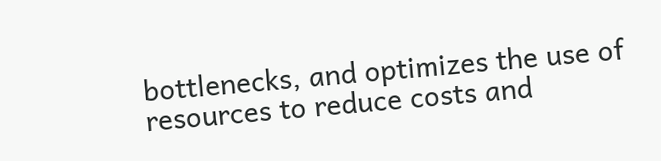bottlenecks, and optimizes the use of resources to reduce costs and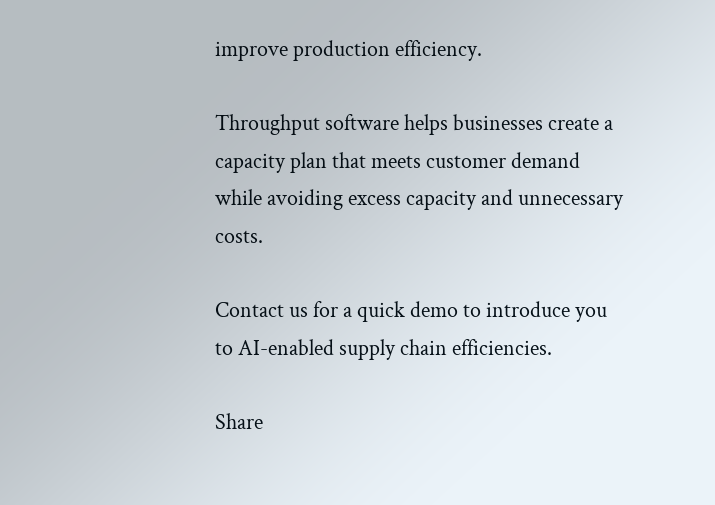improve production efficiency.

Throughput software helps businesses create a capacity plan that meets customer demand while avoiding excess capacity and unnecessary costs.

Contact us for a quick demo to introduce you to AI-enabled supply chain efficiencies.

Share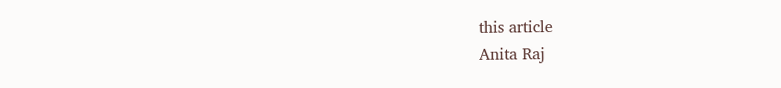this article
Anita Raj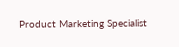Product Marketing Specialist